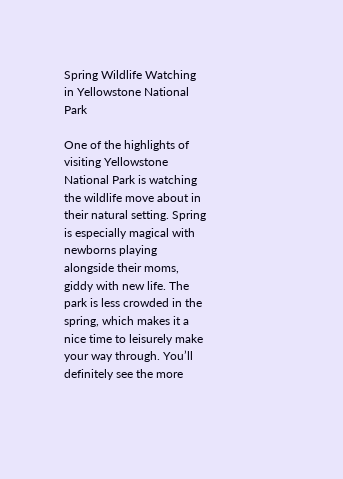Spring Wildlife Watching in Yellowstone National Park

One of the highlights of visiting Yellowstone National Park is watching the wildlife move about in their natural setting. Spring is especially magical with newborns playing alongside their moms, giddy with new life. The park is less crowded in the spring, which makes it a nice time to leisurely make your way through. You’ll definitely see the more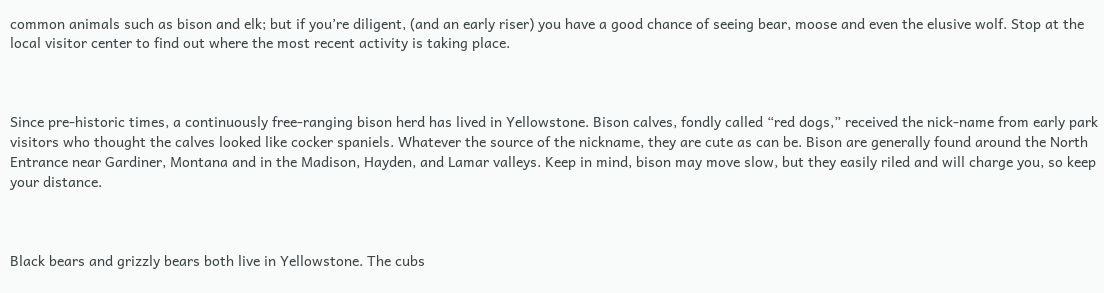common animals such as bison and elk; but if you’re diligent, (and an early riser) you have a good chance of seeing bear, moose and even the elusive wolf. Stop at the local visitor center to find out where the most recent activity is taking place.



Since pre-historic times, a continuously free-ranging bison herd has lived in Yellowstone. Bison calves, fondly called “red dogs,” received the nick-name from early park visitors who thought the calves looked like cocker spaniels. Whatever the source of the nickname, they are cute as can be. Bison are generally found around the North Entrance near Gardiner, Montana and in the Madison, Hayden, and Lamar valleys. Keep in mind, bison may move slow, but they easily riled and will charge you, so keep your distance.



Black bears and grizzly bears both live in Yellowstone. The cubs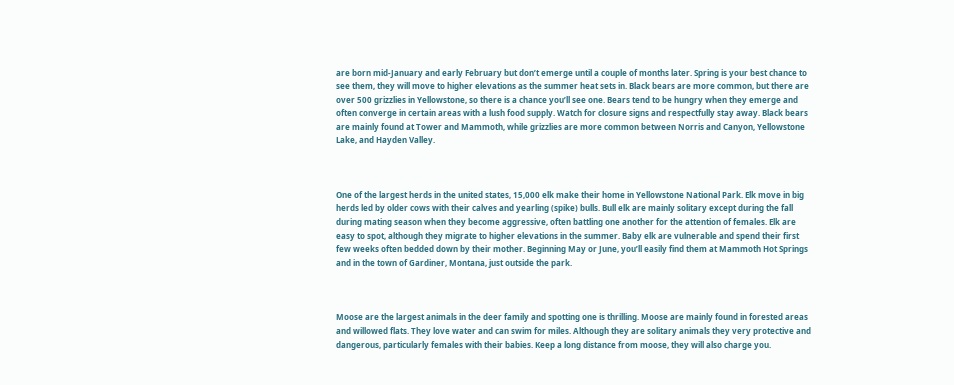are born mid-January and early February but don’t emerge until a couple of months later. Spring is your best chance to see them, they will move to higher elevations as the summer heat sets in. Black bears are more common, but there are over 500 grizzlies in Yellowstone, so there is a chance you’ll see one. Bears tend to be hungry when they emerge and often converge in certain areas with a lush food supply. Watch for closure signs and respectfully stay away. Black bears are mainly found at Tower and Mammoth, while grizzlies are more common between Norris and Canyon, Yellowstone Lake, and Hayden Valley.



One of the largest herds in the united states, 15,000 elk make their home in Yellowstone National Park. Elk move in big herds led by older cows with their calves and yearling (spike) bulls. Bull elk are mainly solitary except during the fall during mating season when they become aggressive, often battling one another for the attention of females. Elk are easy to spot, although they migrate to higher elevations in the summer. Baby elk are vulnerable and spend their first few weeks often bedded down by their mother. Beginning May or June, you’ll easily find them at Mammoth Hot Springs and in the town of Gardiner, Montana, just outside the park.



Moose are the largest animals in the deer family and spotting one is thrilling. Moose are mainly found in forested areas and willowed flats. They love water and can swim for miles. Although they are solitary animals they very protective and dangerous, particularly females with their babies. Keep a long distance from moose, they will also charge you.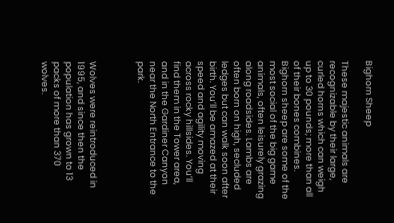Bighorn Sheep

These majestic animals are recognizable by their large, curled horns which can weigh up to 30 pounds; more than all of their bones combines. Bighorn sheep are some of the most social of the big game animals, often leisurely grazing along roadsides. Lambs are often born on high, secluded ledges but can walk soon after birth. You’ll be amazed at their speed and agility moving across rocky hillsides. You’ll find them in the Tower area, and in the Gardiner Canyon near the North Entrance to the park.



Wolves were reintroduced in 1995, and since then the population has grown to 13 packs of more than 370 wolves.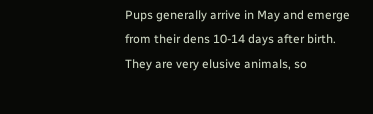Pups generally arrive in May and emerge from their dens 10-14 days after birth. They are very elusive animals, so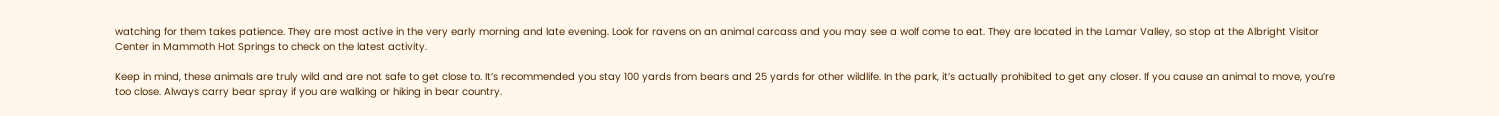watching for them takes patience. They are most active in the very early morning and late evening. Look for ravens on an animal carcass and you may see a wolf come to eat. They are located in the Lamar Valley, so stop at the Albright Visitor Center in Mammoth Hot Springs to check on the latest activity.

Keep in mind, these animals are truly wild and are not safe to get close to. It’s recommended you stay 100 yards from bears and 25 yards for other wildlife. In the park, it’s actually prohibited to get any closer. If you cause an animal to move, you’re too close. Always carry bear spray if you are walking or hiking in bear country.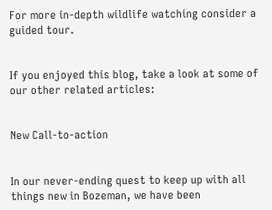For more in-depth wildlife watching consider a guided tour.


If you enjoyed this blog, take a look at some of our other related articles:


New Call-to-action


In our never-ending quest to keep up with all things new in Bozeman, we have been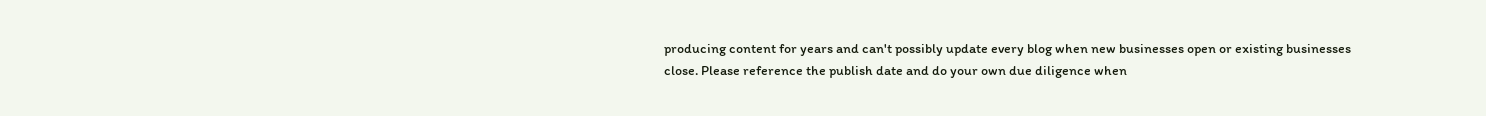producing content for years and can't possibly update every blog when new businesses open or existing businesses close. Please reference the publish date and do your own due diligence when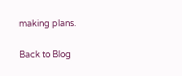making plans.

Back to Blog